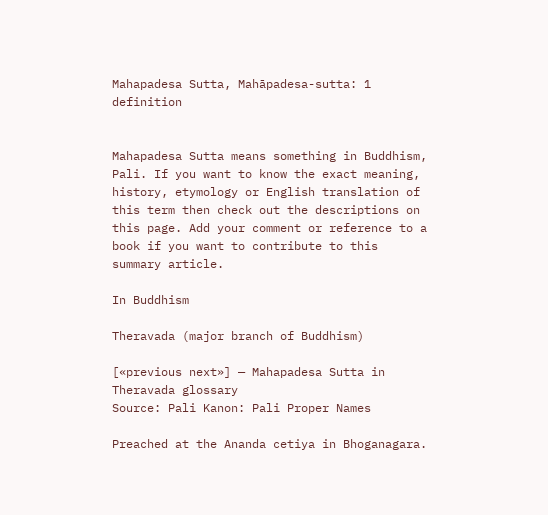Mahapadesa Sutta, Mahāpadesa-sutta: 1 definition


Mahapadesa Sutta means something in Buddhism, Pali. If you want to know the exact meaning, history, etymology or English translation of this term then check out the descriptions on this page. Add your comment or reference to a book if you want to contribute to this summary article.

In Buddhism

Theravada (major branch of Buddhism)

[«previous next»] — Mahapadesa Sutta in Theravada glossary
Source: Pali Kanon: Pali Proper Names

Preached at the Ananda cetiya in Bhoganagara.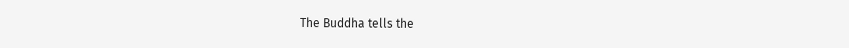The Buddha tells the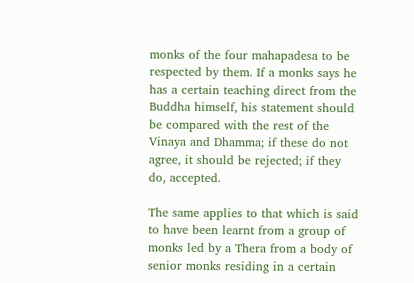monks of the four mahapadesa to be respected by them. If a monks says he has a certain teaching direct from the Buddha himself, his statement should be compared with the rest of the Vinaya and Dhamma; if these do not agree, it should be rejected; if they do, accepted.

The same applies to that which is said to have been learnt from a group of monks led by a Thera from a body of senior monks residing in a certain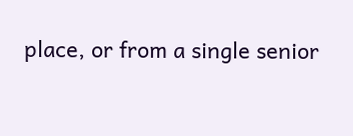place, or from a single senior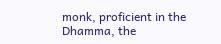monk, proficient in the Dhamma, the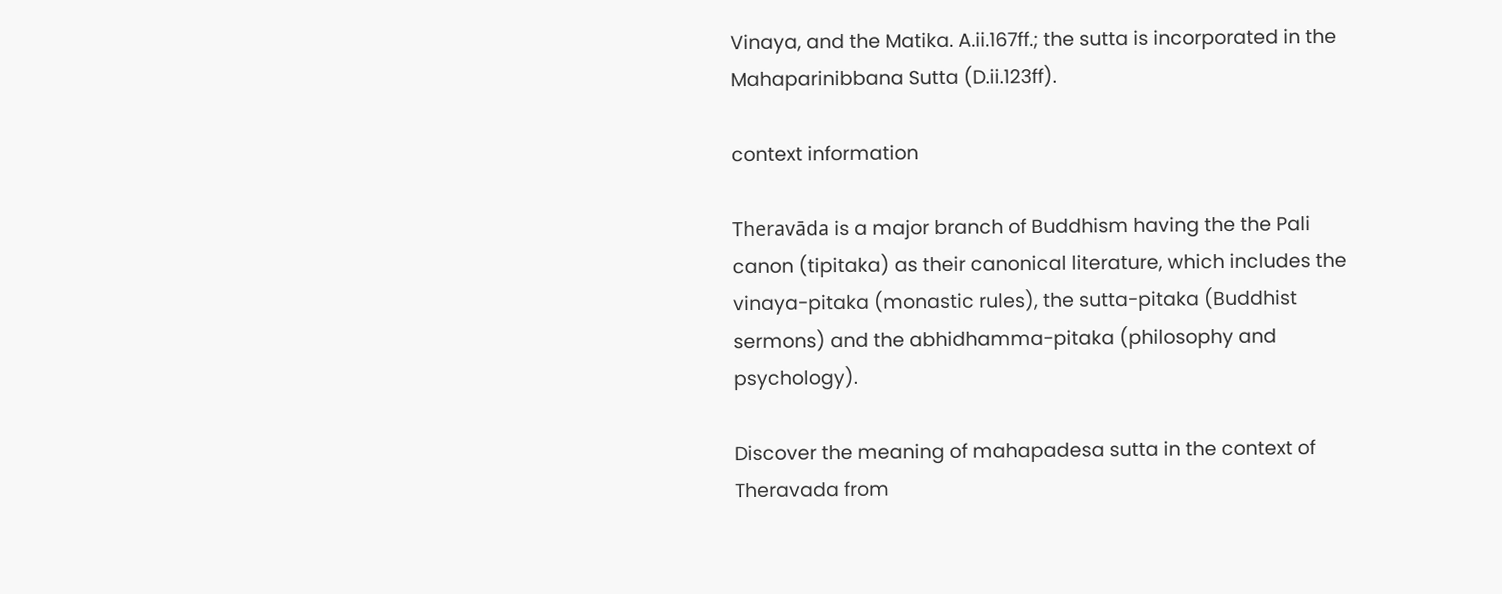Vinaya, and the Matika. A.ii.167ff.; the sutta is incorporated in the Mahaparinibbana Sutta (D.ii.123ff).

context information

Theravāda is a major branch of Buddhism having the the Pali canon (tipitaka) as their canonical literature, which includes the vinaya-pitaka (monastic rules), the sutta-pitaka (Buddhist sermons) and the abhidhamma-pitaka (philosophy and psychology).

Discover the meaning of mahapadesa sutta in the context of Theravada from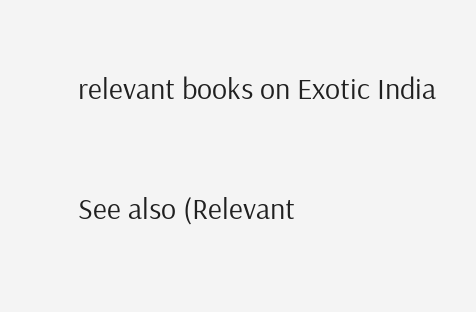relevant books on Exotic India

See also (Relevant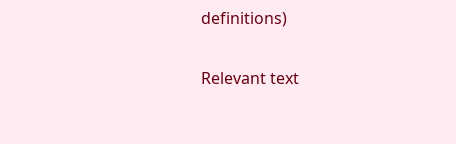definitions)

Relevant text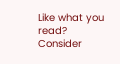Like what you read? Consider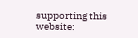supporting this website: